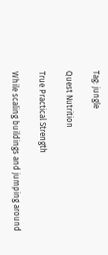Tag: jungle

Quest Nutrition

True Practical Strength

While scaling buildings and jumping around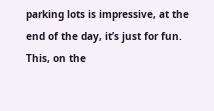parking lots is impressive, at the end of the day, it’s just for fun. This, on the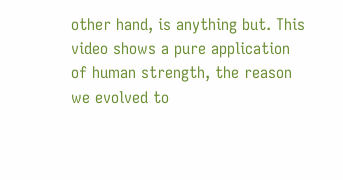other hand, is anything but. This video shows a pure application of human strength, the reason we evolved to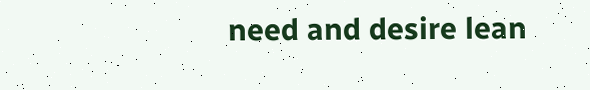need and desire lean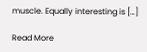muscle. Equally interesting is […]

Read More